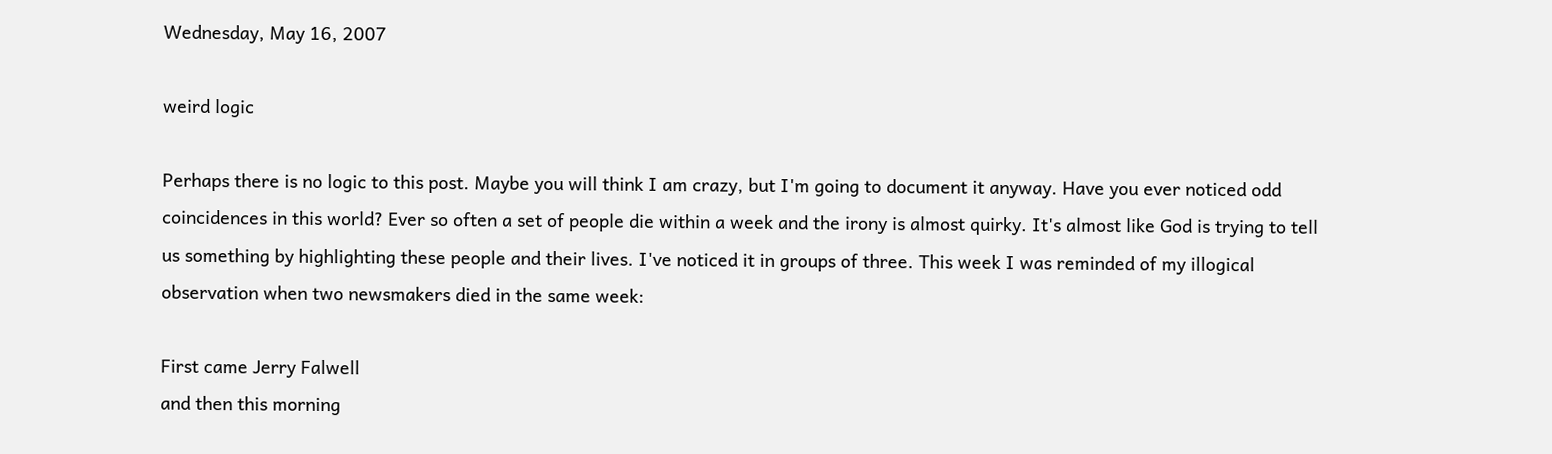Wednesday, May 16, 2007

weird logic

Perhaps there is no logic to this post. Maybe you will think I am crazy, but I'm going to document it anyway. Have you ever noticed odd coincidences in this world? Ever so often a set of people die within a week and the irony is almost quirky. It's almost like God is trying to tell us something by highlighting these people and their lives. I've noticed it in groups of three. This week I was reminded of my illogical observation when two newsmakers died in the same week:

First came Jerry Falwell
and then this morning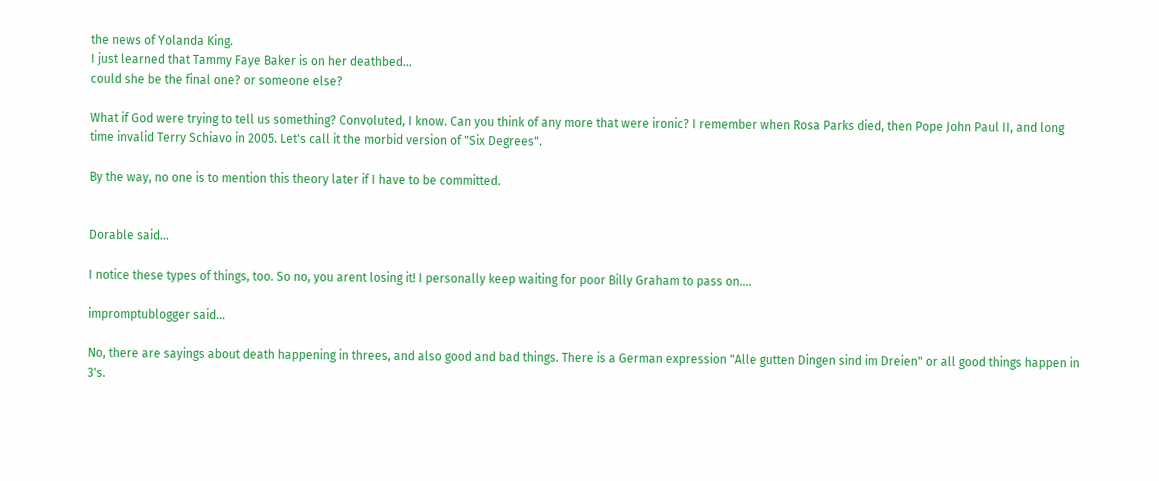the news of Yolanda King.
I just learned that Tammy Faye Baker is on her deathbed...
could she be the final one? or someone else?

What if God were trying to tell us something? Convoluted, I know. Can you think of any more that were ironic? I remember when Rosa Parks died, then Pope John Paul II, and long time invalid Terry Schiavo in 2005. Let's call it the morbid version of "Six Degrees".

By the way, no one is to mention this theory later if I have to be committed.


Dorable said...

I notice these types of things, too. So no, you arent losing it! I personally keep waiting for poor Billy Graham to pass on....

impromptublogger said...

No, there are sayings about death happening in threes, and also good and bad things. There is a German expression "Alle gutten Dingen sind im Dreien" or all good things happen in 3's.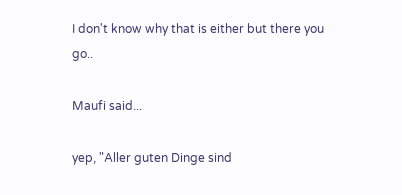I don't know why that is either but there you go..

Maufi said...

yep, "Aller guten Dinge sind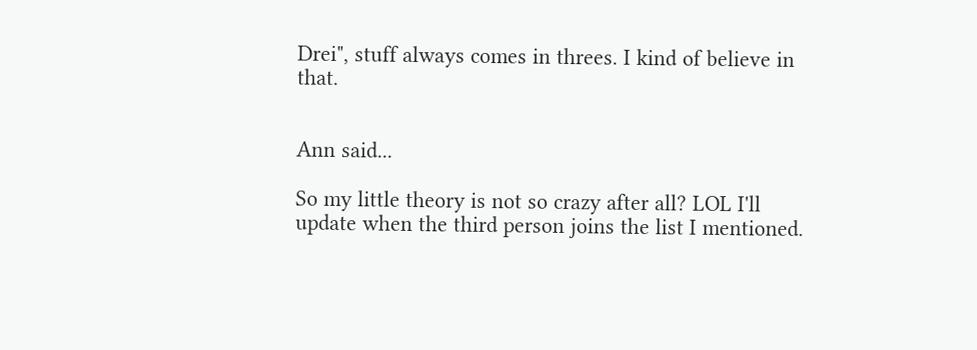Drei", stuff always comes in threes. I kind of believe in that.


Ann said...

So my little theory is not so crazy after all? LOL I'll update when the third person joins the list I mentioned.